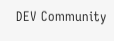DEV Community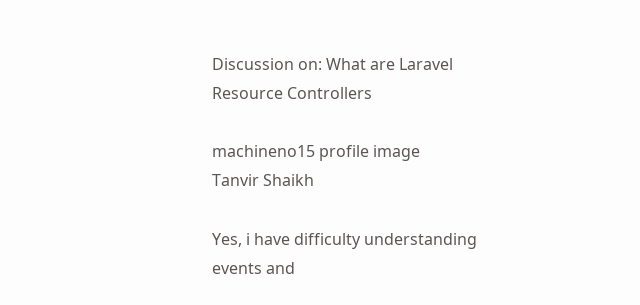Discussion on: What are Laravel Resource Controllers

machineno15 profile image
Tanvir Shaikh

Yes, i have difficulty understanding events and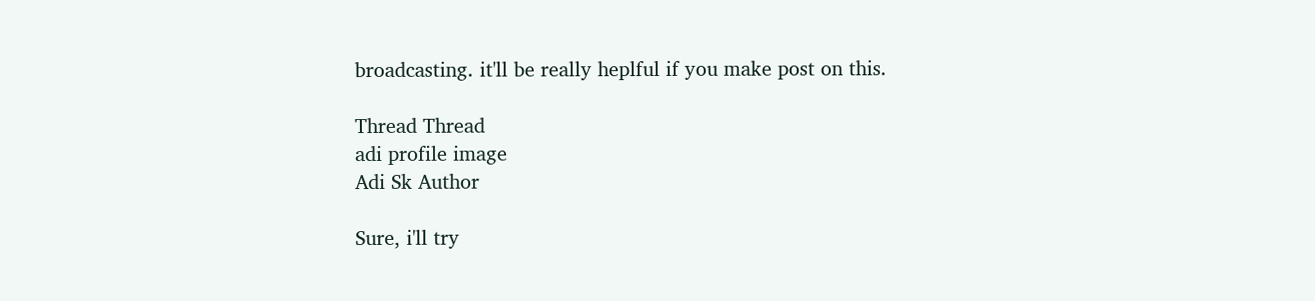broadcasting. it'll be really heplful if you make post on this.

Thread Thread
adi profile image
Adi Sk Author

Sure, i'll try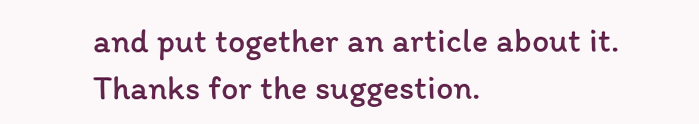and put together an article about it.
Thanks for the suggestion.